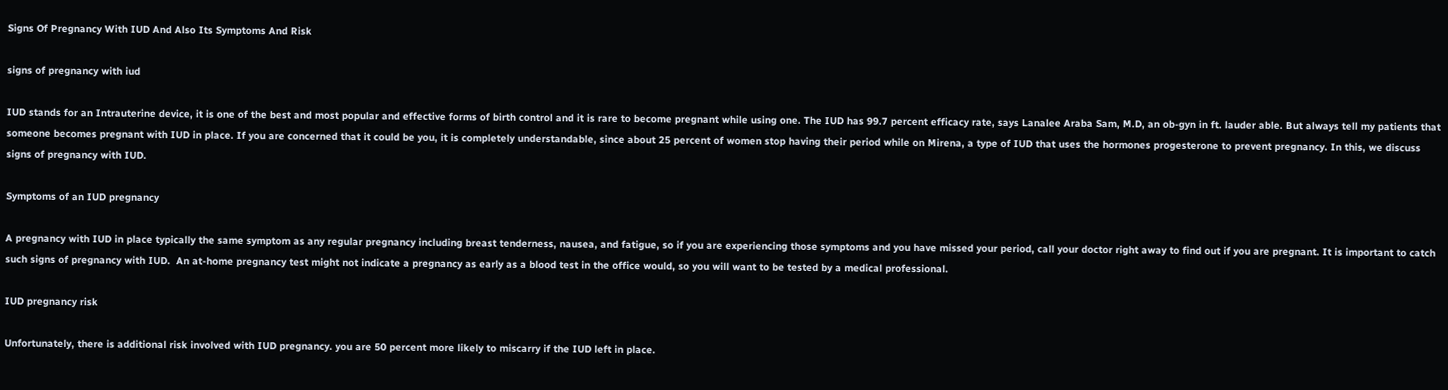Signs Of Pregnancy With IUD And Also Its Symptoms And Risk

signs of pregnancy with iud

IUD stands for an Intrauterine device, it is one of the best and most popular and effective forms of birth control and it is rare to become pregnant while using one. The IUD has 99.7 percent efficacy rate, says Lanalee Araba Sam, M.D, an ob-gyn in ft. lauder able. But always tell my patients that someone becomes pregnant with IUD in place. If you are concerned that it could be you, it is completely understandable, since about 25 percent of women stop having their period while on Mirena, a type of IUD that uses the hormones progesterone to prevent pregnancy. In this, we discuss signs of pregnancy with IUD.

Symptoms of an IUD pregnancy

A pregnancy with IUD in place typically the same symptom as any regular pregnancy including breast tenderness, nausea, and fatigue, so if you are experiencing those symptoms and you have missed your period, call your doctor right away to find out if you are pregnant. It is important to catch such signs of pregnancy with IUD.  An at-home pregnancy test might not indicate a pregnancy as early as a blood test in the office would, so you will want to be tested by a medical professional.

IUD pregnancy risk

Unfortunately, there is additional risk involved with IUD pregnancy. you are 50 percent more likely to miscarry if the IUD left in place.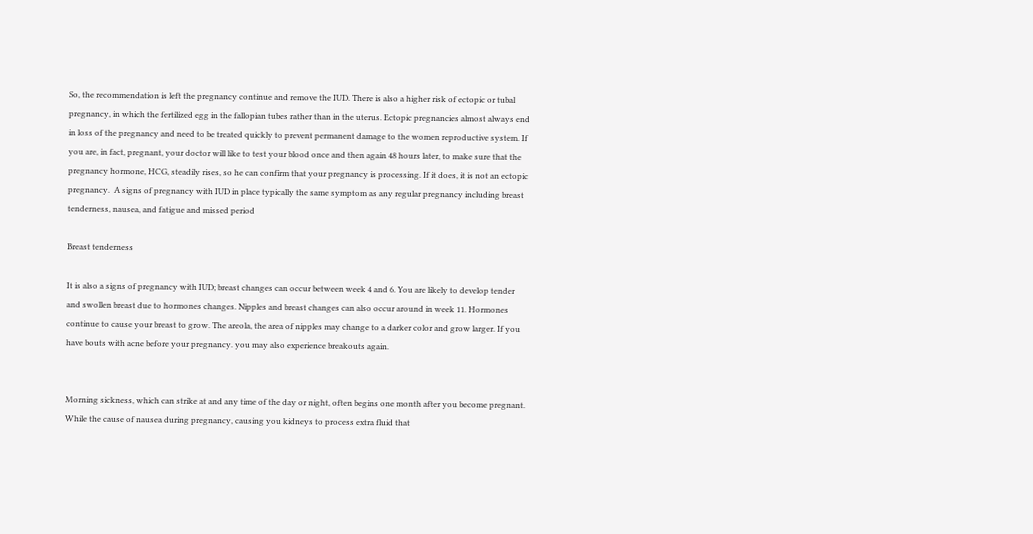So, the recommendation is left the pregnancy continue and remove the IUD. There is also a higher risk of ectopic or tubal pregnancy, in which the fertilized egg in the fallopian tubes rather than in the uterus. Ectopic pregnancies almost always end in loss of the pregnancy and need to be treated quickly to prevent permanent damage to the women reproductive system. If you are, in fact, pregnant, your doctor will like to test your blood once and then again 48 hours later, to make sure that the pregnancy hormone, HCG, steadily rises, so he can confirm that your pregnancy is processing. If it does, it is not an ectopic pregnancy.  A signs of pregnancy with IUD in place typically the same symptom as any regular pregnancy including breast tenderness, nausea, and fatigue and missed period

Breast tenderness

It is also a signs of pregnancy with IUD; breast changes can occur between week 4 and 6. You are likely to develop tender and swollen breast due to hormones changes. Nipples and breast changes can also occur around in week 11. Hormones continue to cause your breast to grow. The areola, the area of nipples may change to a darker color and grow larger. If you have bouts with acne before your pregnancy. you may also experience breakouts again.


Morning sickness, which can strike at and any time of the day or night, often begins one month after you become pregnant. While the cause of nausea during pregnancy, causing you kidneys to process extra fluid that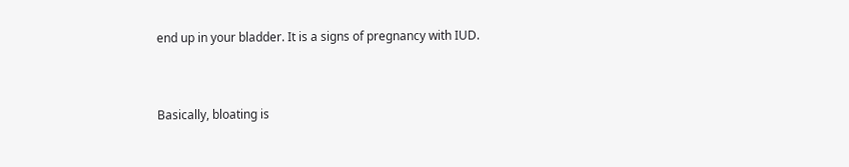end up in your bladder. It is a signs of pregnancy with IUD.


Basically, bloating is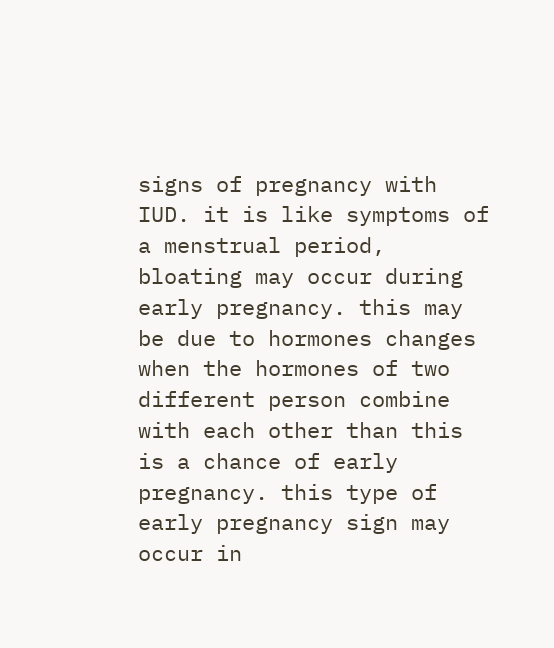signs of pregnancy with IUD. it is like symptoms of a menstrual period, bloating may occur during early pregnancy. this may be due to hormones changes when the hormones of two different person combine with each other than this is a chance of early pregnancy. this type of early pregnancy sign may occur in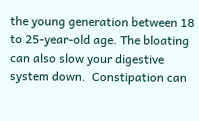the young generation between 18 to 25-year-old age. The bloating can also slow your digestive system down.  Constipation can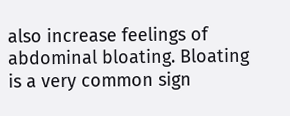also increase feelings of abdominal bloating. Bloating is a very common sign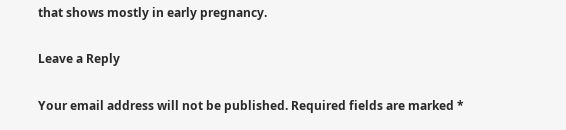that shows mostly in early pregnancy.

Leave a Reply

Your email address will not be published. Required fields are marked *